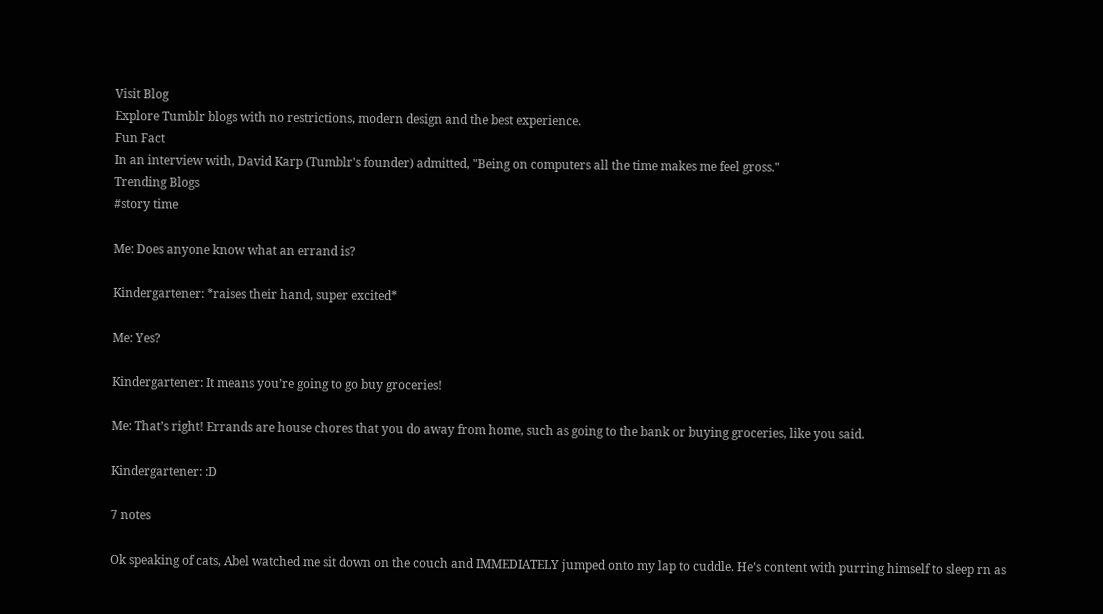Visit Blog
Explore Tumblr blogs with no restrictions, modern design and the best experience.
Fun Fact
In an interview with, David Karp (Tumblr's founder) admitted, "Being on computers all the time makes me feel gross."
Trending Blogs
#story time

Me: Does anyone know what an errand is?

Kindergartener: *raises their hand, super excited*

Me: Yes?

Kindergartener: It means you’re going to go buy groceries!

Me: That’s right! Errands are house chores that you do away from home, such as going to the bank or buying groceries, like you said.

Kindergartener: :D

7 notes

Ok speaking of cats, Abel watched me sit down on the couch and IMMEDIATELY jumped onto my lap to cuddle. He’s content with purring himself to sleep rn as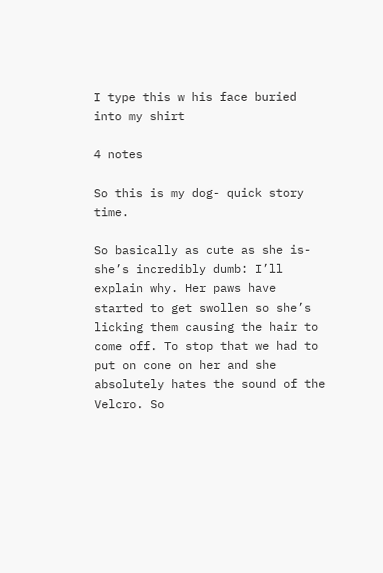I type this w his face buried into my shirt

4 notes

So this is my dog- quick story time.

So basically as cute as she is- she’s incredibly dumb: I’ll explain why. Her paws have started to get swollen so she’s licking them causing the hair to come off. To stop that we had to put on cone on her and she absolutely hates the sound of the Velcro. So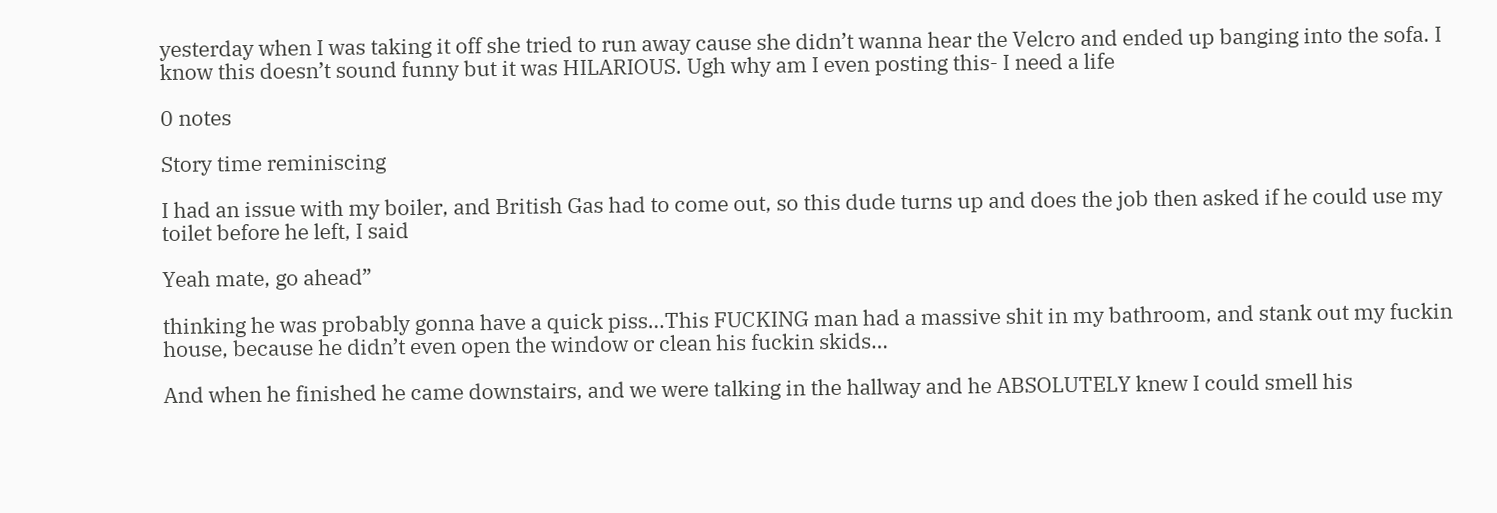yesterday when I was taking it off she tried to run away cause she didn’t wanna hear the Velcro and ended up banging into the sofa. I know this doesn’t sound funny but it was HILARIOUS. Ugh why am I even posting this- I need a life

0 notes

Story time reminiscing

I had an issue with my boiler, and British Gas had to come out, so this dude turns up and does the job then asked if he could use my toilet before he left, I said

Yeah mate, go ahead”

thinking he was probably gonna have a quick piss…This FUCKING man had a massive shit in my bathroom, and stank out my fuckin house, because he didn’t even open the window or clean his fuckin skids…

And when he finished he came downstairs, and we were talking in the hallway and he ABSOLUTELY knew I could smell his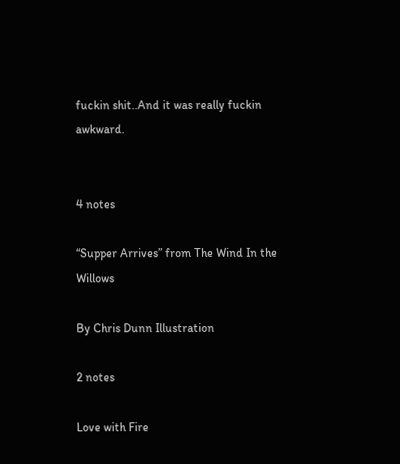fuckin shit..And it was really fuckin awkward.


4 notes

“Supper Arrives” from The Wind In the Willows

By Chris Dunn Illustration

2 notes

Love with Fire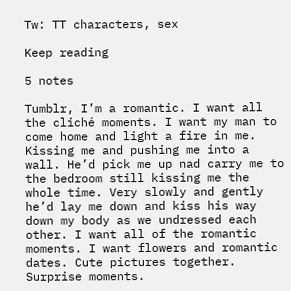Tw: TT characters, sex

Keep reading

5 notes

Tumblr, I’m a romantic. I want all the cliché moments. I want my man to come home and light a fire in me. Kissing me and pushing me into a wall. He’d pick me up nad carry me to the bedroom still kissing me the whole time. Very slowly and gently he’d lay me down and kiss his way down my body as we undressed each other. I want all of the romantic moments. I want flowers and romantic dates. Cute pictures together. Surprise moments.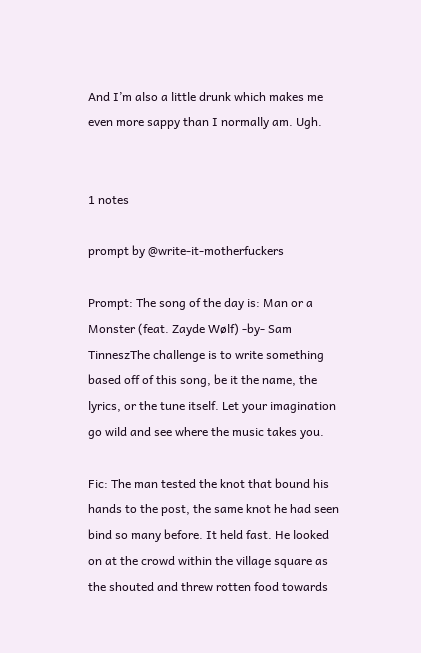And I’m also a little drunk which makes me even more sappy than I normally am. Ugh.


1 notes

prompt by @write-it-motherfuckers

Prompt: The song of the day is: Man or a Monster (feat. Zayde Wølf) -by- Sam TinneszThe challenge is to write something based off of this song, be it the name, the lyrics, or the tune itself. Let your imagination go wild and see where the music takes you.

Fic: The man tested the knot that bound his hands to the post, the same knot he had seen bind so many before. It held fast. He looked on at the crowd within the village square as the shouted and threw rotten food towards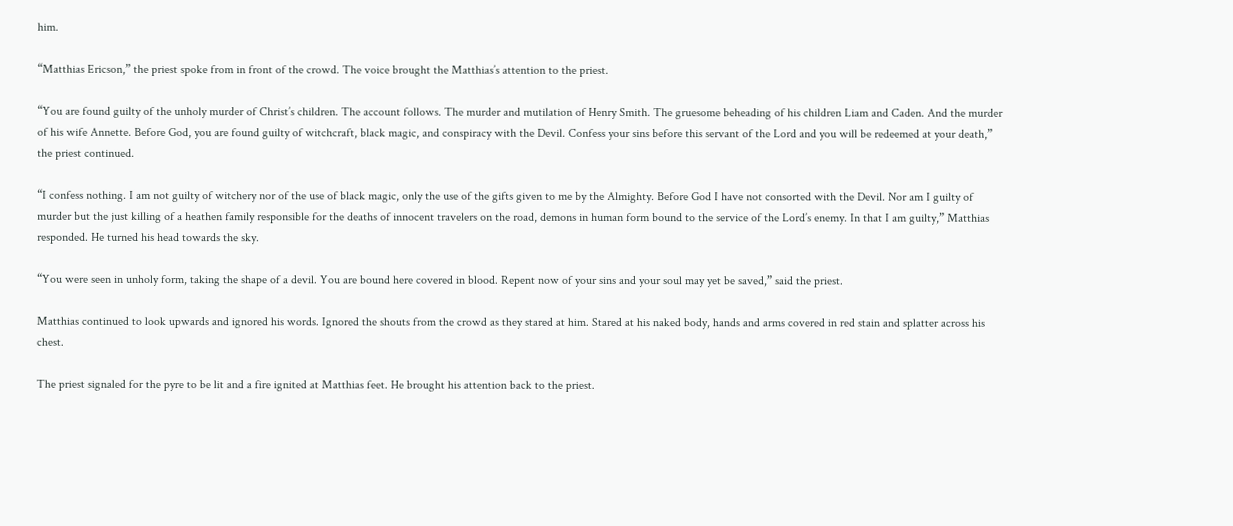him.

“Matthias Ericson,” the priest spoke from in front of the crowd. The voice brought the Matthias’s attention to the priest.

“You are found guilty of the unholy murder of Christ’s children. The account follows. The murder and mutilation of Henry Smith. The gruesome beheading of his children Liam and Caden. And the murder of his wife Annette. Before God, you are found guilty of witchcraft, black magic, and conspiracy with the Devil. Confess your sins before this servant of the Lord and you will be redeemed at your death,” the priest continued.

“I confess nothing. I am not guilty of witchery nor of the use of black magic, only the use of the gifts given to me by the Almighty. Before God I have not consorted with the Devil. Nor am I guilty of murder but the just killing of a heathen family responsible for the deaths of innocent travelers on the road, demons in human form bound to the service of the Lord’s enemy. In that I am guilty,” Matthias responded. He turned his head towards the sky.

“You were seen in unholy form, taking the shape of a devil. You are bound here covered in blood. Repent now of your sins and your soul may yet be saved,” said the priest.

Matthias continued to look upwards and ignored his words. Ignored the shouts from the crowd as they stared at him. Stared at his naked body, hands and arms covered in red stain and splatter across his chest.

The priest signaled for the pyre to be lit and a fire ignited at Matthias feet. He brought his attention back to the priest.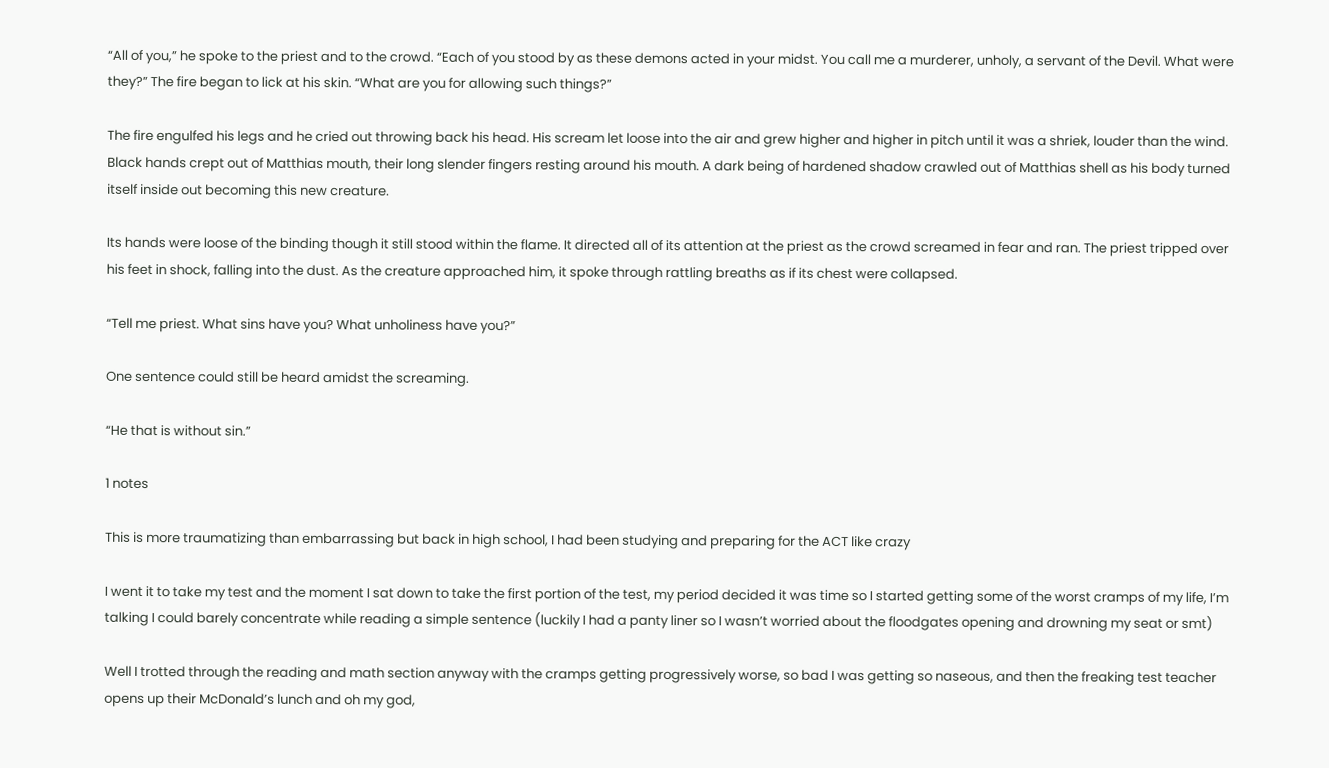“All of you,” he spoke to the priest and to the crowd. “Each of you stood by as these demons acted in your midst. You call me a murderer, unholy, a servant of the Devil. What were they?” The fire began to lick at his skin. “What are you for allowing such things?”

The fire engulfed his legs and he cried out throwing back his head. His scream let loose into the air and grew higher and higher in pitch until it was a shriek, louder than the wind. Black hands crept out of Matthias mouth, their long slender fingers resting around his mouth. A dark being of hardened shadow crawled out of Matthias shell as his body turned itself inside out becoming this new creature.

Its hands were loose of the binding though it still stood within the flame. It directed all of its attention at the priest as the crowd screamed in fear and ran. The priest tripped over his feet in shock, falling into the dust. As the creature approached him, it spoke through rattling breaths as if its chest were collapsed.

“Tell me priest. What sins have you? What unholiness have you?”

One sentence could still be heard amidst the screaming.

“He that is without sin.”

1 notes

This is more traumatizing than embarrassing but back in high school, I had been studying and preparing for the ACT like crazy

I went it to take my test and the moment I sat down to take the first portion of the test, my period decided it was time so I started getting some of the worst cramps of my life, I’m talking I could barely concentrate while reading a simple sentence (luckily I had a panty liner so I wasn’t worried about the floodgates opening and drowning my seat or smt)

Well I trotted through the reading and math section anyway with the cramps getting progressively worse, so bad I was getting so naseous, and then the freaking test teacher opens up their McDonald’s lunch and oh my god,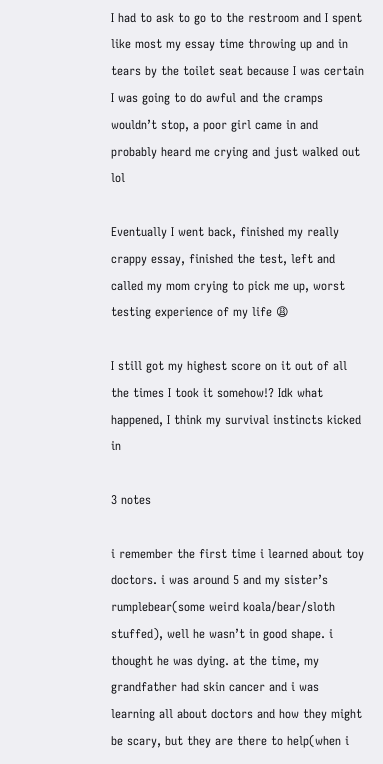I had to ask to go to the restroom and I spent like most my essay time throwing up and in tears by the toilet seat because I was certain I was going to do awful and the cramps wouldn’t stop, a poor girl came in and probably heard me crying and just walked out lol

Eventually I went back, finished my really crappy essay, finished the test, left and called my mom crying to pick me up, worst testing experience of my life 😩

I still got my highest score on it out of all the times I took it somehow!? Idk what happened, I think my survival instincts kicked in

3 notes

i remember the first time i learned about toy doctors. i was around 5 and my sister’s rumplebear(some weird koala/bear/sloth stuffed), well he wasn’t in good shape. i thought he was dying. at the time, my grandfather had skin cancer and i was learning all about doctors and how they might be scary, but they are there to help(when i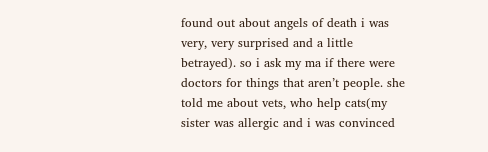found out about angels of death i was very, very surprised and a little betrayed). so i ask my ma if there were doctors for things that aren’t people. she told me about vets, who help cats(my sister was allergic and i was convinced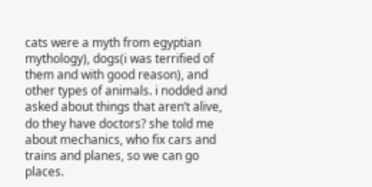cats were a myth from egyptian mythology), dogs(i was terrified of them and with good reason), and other types of animals. i nodded and asked about things that aren’t alive, do they have doctors? she told me about mechanics, who fix cars and trains and planes, so we can go places.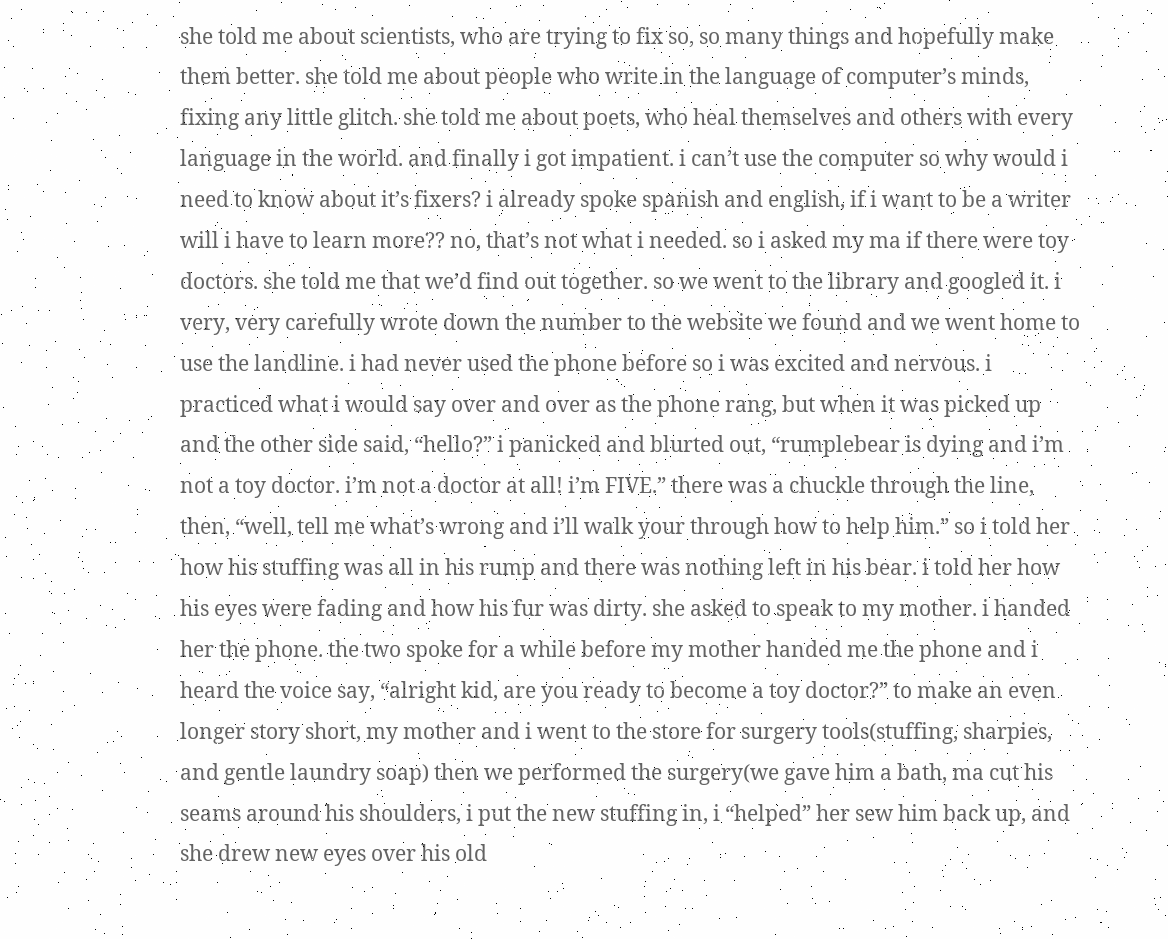she told me about scientists, who are trying to fix so, so many things and hopefully make them better. she told me about people who write in the language of computer’s minds, fixing any little glitch. she told me about poets, who heal themselves and others with every language in the world. and finally i got impatient. i can’t use the computer so why would i need to know about it’s fixers? i already spoke spanish and english, if i want to be a writer will i have to learn more?? no, that’s not what i needed. so i asked my ma if there were toy doctors. she told me that we’d find out together. so we went to the library and googled it. i very, very carefully wrote down the number to the website we found and we went home to use the landline. i had never used the phone before so i was excited and nervous. i practiced what i would say over and over as the phone rang, but when it was picked up and the other side said, “hello?” i panicked and blurted out, “rumplebear is dying and i’m not a toy doctor. i’m not a doctor at all! i’m FIVE.” there was a chuckle through the line, then, “well, tell me what’s wrong and i’ll walk your through how to help him.” so i told her how his stuffing was all in his rump and there was nothing left in his bear. i told her how his eyes were fading and how his fur was dirty. she asked to speak to my mother. i handed her the phone. the two spoke for a while before my mother handed me the phone and i heard the voice say, “alright kid, are you ready to become a toy doctor?” to make an even longer story short, my mother and i went to the store for surgery tools(stuffing, sharpies, and gentle laundry soap) then we performed the surgery(we gave him a bath, ma cut his seams around his shoulders, i put the new stuffing in, i “helped” her sew him back up, and she drew new eyes over his old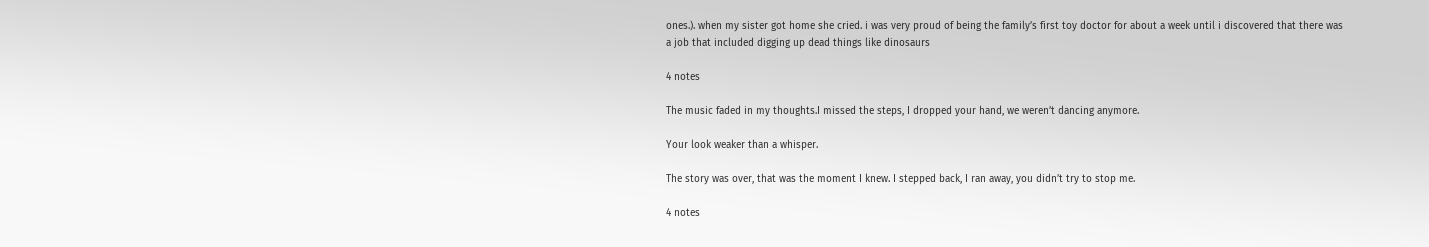ones.). when my sister got home she cried. i was very proud of being the family’s first toy doctor for about a week until i discovered that there was a job that included digging up dead things like dinosaurs

4 notes

The music faded in my thoughts.I missed the steps, I dropped your hand, we weren’t dancing anymore.

Your look weaker than a whisper.

The story was over, that was the moment I knew. I stepped back, I ran away, you didn’t try to stop me.

4 notes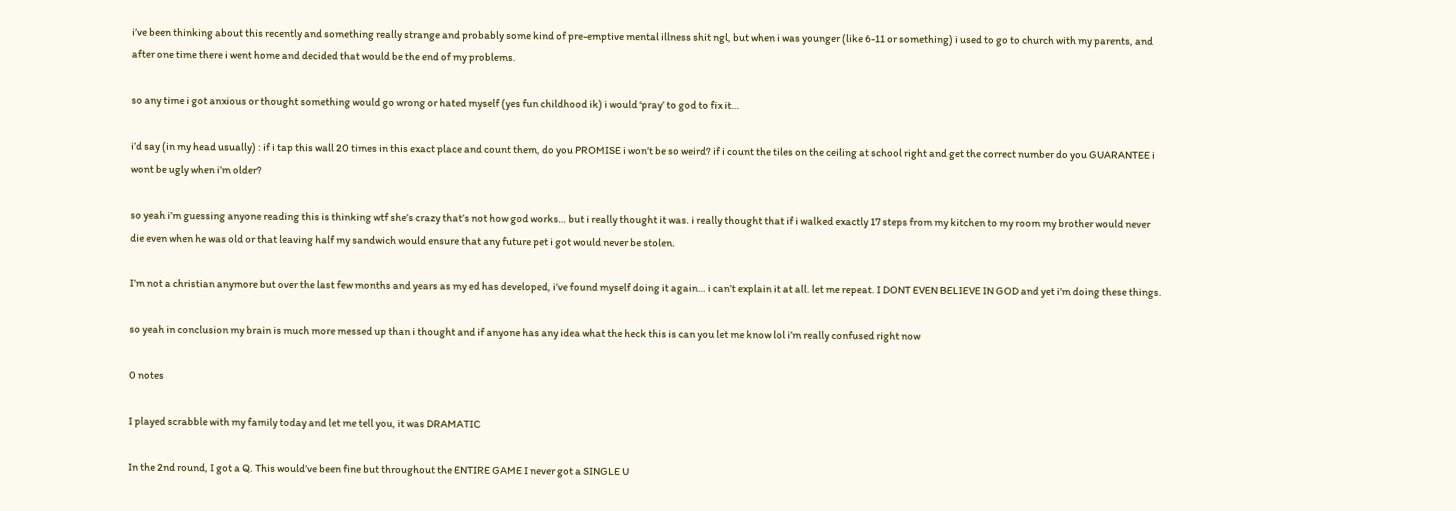i’ve been thinking about this recently and something really strange and probably some kind of pre-emptive mental illness shit ngl, but when i was younger (like 6-11 or something) i used to go to church with my parents, and after one time there i went home and decided that would be the end of my problems.

so any time i got anxious or thought something would go wrong or hated myself (yes fun childhood ik) i would ‘pray’ to god to fix it…

i’d say (in my head usually) : if i tap this wall 20 times in this exact place and count them, do you PROMISE i won’t be so weird? if i count the tiles on the ceiling at school right and get the correct number do you GUARANTEE i wont be ugly when i’m older?

so yeah i’m guessing anyone reading this is thinking wtf she’s crazy that’s not how god works… but i really thought it was. i really thought that if i walked exactly 17 steps from my kitchen to my room my brother would never die even when he was old or that leaving half my sandwich would ensure that any future pet i got would never be stolen.

I’m not a christian anymore but over the last few months and years as my ed has developed, i’ve found myself doing it again… i can’t explain it at all. let me repeat. I DONT EVEN BELIEVE IN GOD and yet i’m doing these things.

so yeah in conclusion my brain is much more messed up than i thought and if anyone has any idea what the heck this is can you let me know lol i’m really confused right now

0 notes

I played scrabble with my family today and let me tell you, it was DRAMATIC

In the 2nd round, I got a Q. This would’ve been fine but throughout the ENTIRE GAME I never got a SINGLE U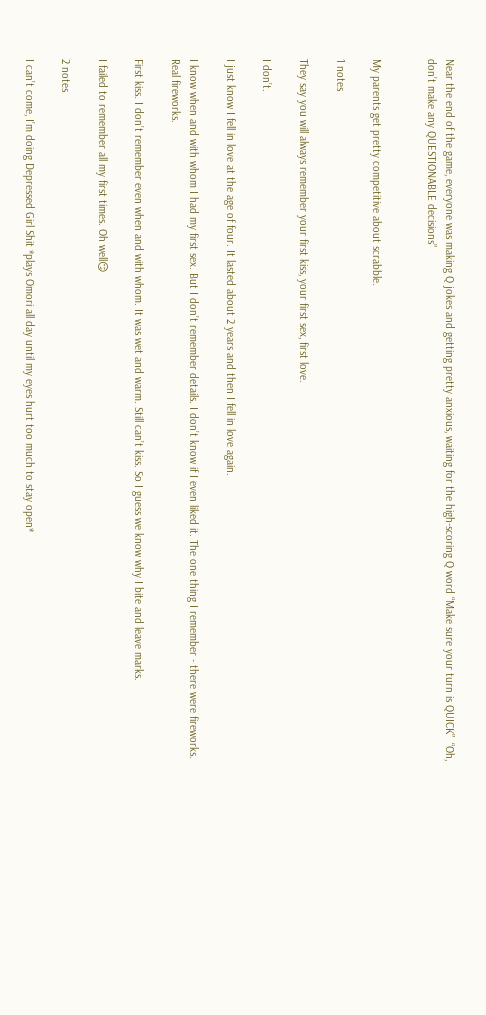Near the end of the game, everyone was making Q jokes and getting pretty anxious, waiting for the high-scoring Q word “Make sure your turn is QUICK”  “Oh, don’t make any QUESTIONABLE decisions”


My parents get pretty competitive about scrabble.

1 notes

They say you will always remember your first kiss, your first sex, first love.

I don’t.

I just know I fell in love at the age of four. It lasted about 2 years and then I fell in love again.

I know when and with whom I had my first sex. But I don’t remember details. I don’t know if I even liked it. The one thing I remember - there were fireworks. Real fireworks.

First kiss. I don’t remember even when and with whom. It was wet and warm. Still can’t kiss. So I guess we know why I bite and leave marks.

I failed to remember all my first times. Oh well😏

2 notes

I can’t come, I’m doing Depressed Girl Shit *plays Omori all day until my eyes hurt too much to stay open*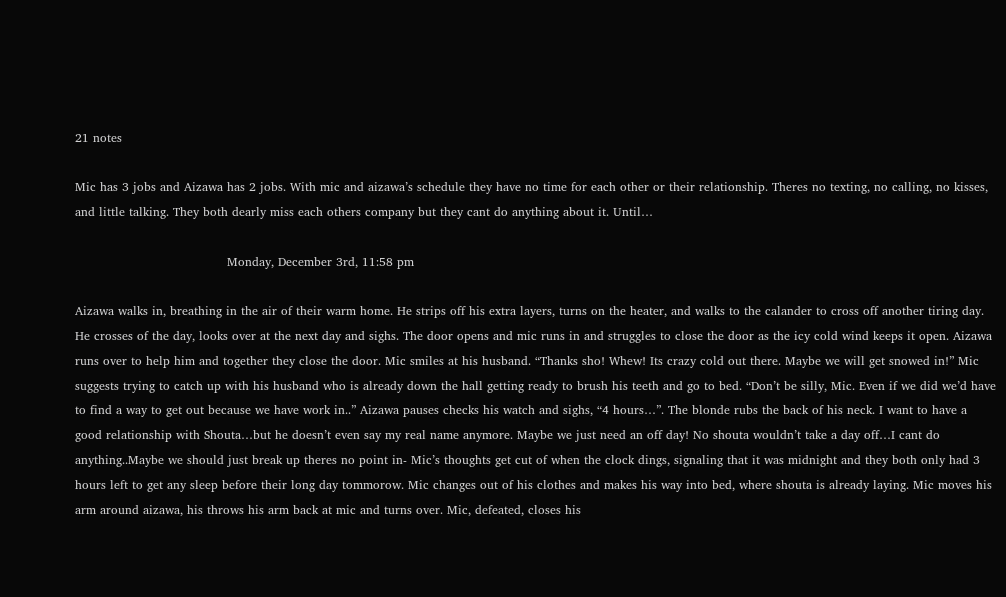21 notes

Mic has 3 jobs and Aizawa has 2 jobs. With mic and aizawa’s schedule they have no time for each other or their relationship. Theres no texting, no calling, no kisses, and little talking. They both dearly miss each others company but they cant do anything about it. Until…

                                      Monday, December 3rd, 11:58 pm

Aizawa walks in, breathing in the air of their warm home. He strips off his extra layers, turns on the heater, and walks to the calander to cross off another tiring day. He crosses of the day, looks over at the next day and sighs. The door opens and mic runs in and struggles to close the door as the icy cold wind keeps it open. Aizawa runs over to help him and together they close the door. Mic smiles at his husband. “Thanks sho! Whew! Its crazy cold out there. Maybe we will get snowed in!” Mic suggests trying to catch up with his husband who is already down the hall getting ready to brush his teeth and go to bed. “Don’t be silly, Mic. Even if we did we’d have to find a way to get out because we have work in..” Aizawa pauses checks his watch and sighs, “4 hours…”. The blonde rubs the back of his neck. I want to have a good relationship with Shouta…but he doesn’t even say my real name anymore. Maybe we just need an off day! No shouta wouldn’t take a day off…I cant do anything..Maybe we should just break up theres no point in- Mic’s thoughts get cut of when the clock dings, signaling that it was midnight and they both only had 3 hours left to get any sleep before their long day tommorow. Mic changes out of his clothes and makes his way into bed, where shouta is already laying. Mic moves his arm around aizawa, his throws his arm back at mic and turns over. Mic, defeated, closes his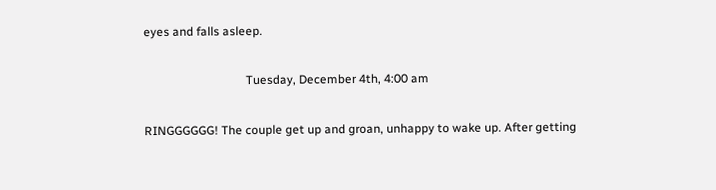eyes and falls asleep.

                                  Tuesday, December 4th, 4:00 am

RINGGGGGG! The couple get up and groan, unhappy to wake up. After getting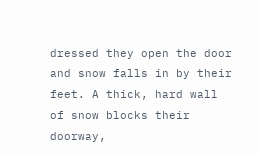dressed they open the door and snow falls in by their feet. A thick, hard wall of snow blocks their doorway,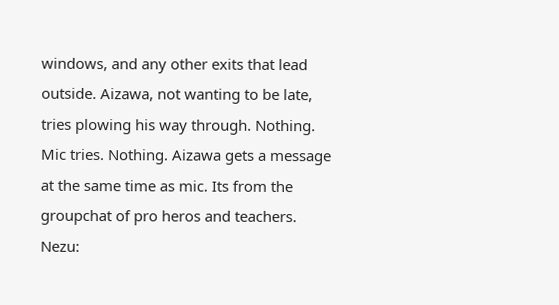windows, and any other exits that lead outside. Aizawa, not wanting to be late, tries plowing his way through. Nothing. Mic tries. Nothing. Aizawa gets a message at the same time as mic. Its from the groupchat of pro heros and teachers. Nezu: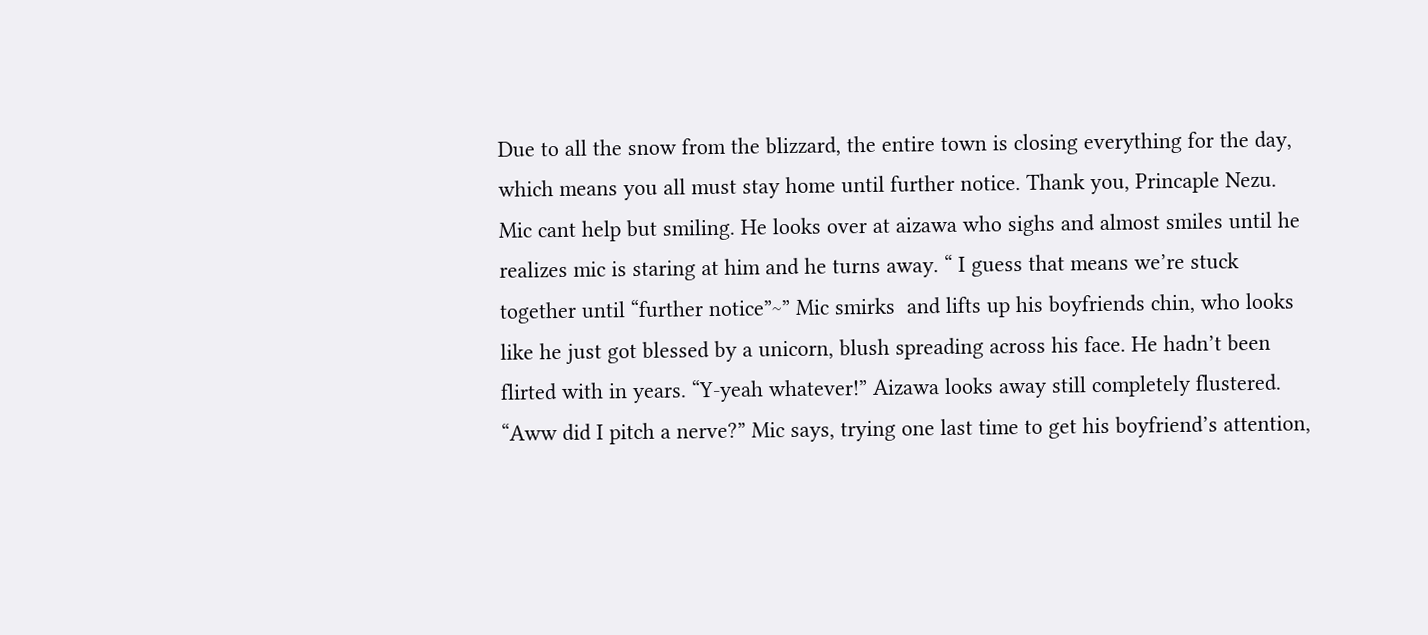Due to all the snow from the blizzard, the entire town is closing everything for the day, which means you all must stay home until further notice. Thank you, Princaple Nezu. Mic cant help but smiling. He looks over at aizawa who sighs and almost smiles until he realizes mic is staring at him and he turns away. “ I guess that means we’re stuck together until “further notice”~” Mic smirks  and lifts up his boyfriends chin, who looks like he just got blessed by a unicorn, blush spreading across his face. He hadn’t been flirted with in years. “Y-yeah whatever!” Aizawa looks away still completely flustered. “Aww did I pitch a nerve?” Mic says, trying one last time to get his boyfriend’s attention,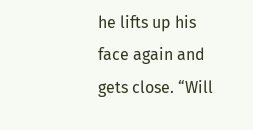he lifts up his face again and gets close. “Will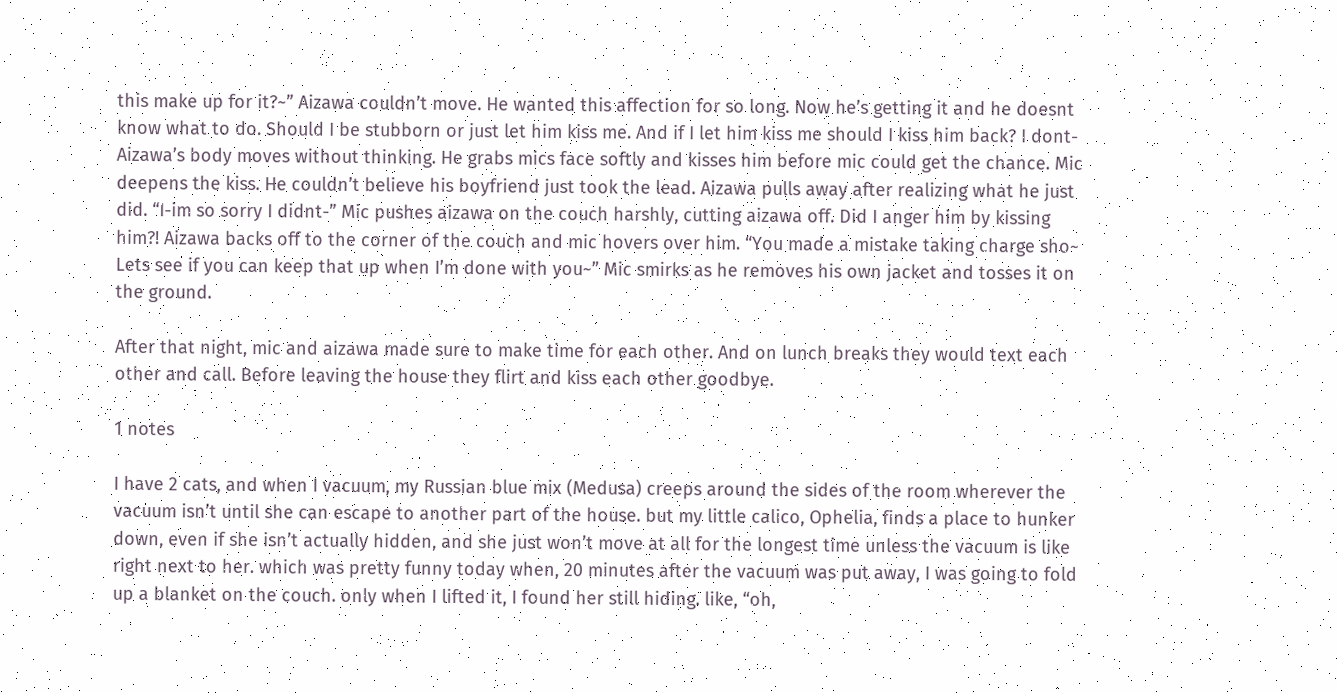this make up for it?~” Aizawa couldn’t move. He wanted this affection for so long. Now he’s getting it and he doesnt know what to do. Should I be stubborn or just let him kiss me. And if I let him kiss me should I kiss him back? I dont- Aizawa’s body moves without thinking. He grabs mics face softly and kisses him before mic could get the chance. Mic deepens the kiss. He couldn’t believe his boyfriend just took the lead. Aizawa pulls away after realizing what he just did. “I-im so sorry I didnt-” Mic pushes aizawa on the couch harshly, cutting aizawa off. Did I anger him by kissing him?! Aizawa backs off to the corner of the couch and mic hovers over him. “You made a mistake taking charge sho~ Lets see if you can keep that up when I’m done with you~” Mic smirks as he removes his own jacket and tosses it on the ground.

After that night, mic and aizawa made sure to make time for each other. And on lunch breaks they would text each other and call. Before leaving the house they flirt and kiss each other goodbye.

1 notes

I have 2 cats, and when I vacuum, my Russian blue mix (Medusa) creeps around the sides of the room wherever the vacuum isn’t until she can escape to another part of the house. but my little calico, Ophelia, finds a place to hunker down, even if she isn’t actually hidden, and she just won’t move at all for the longest time unless the vacuum is like right next to her. which was pretty funny today when, 20 minutes after the vacuum was put away, I was going to fold up a blanket on the couch. only when I lifted it, I found her still hiding. like, “oh,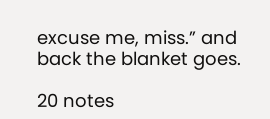excuse me, miss.” and back the blanket goes.

20 notes